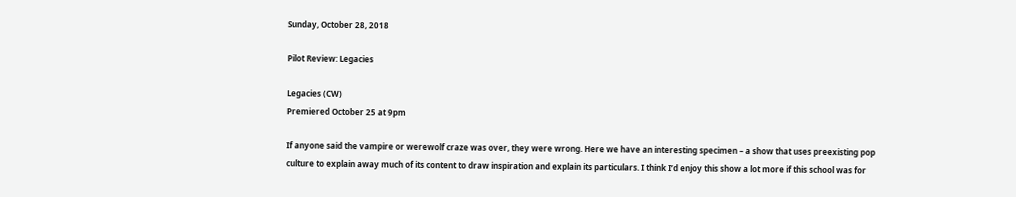Sunday, October 28, 2018

Pilot Review: Legacies

Legacies (CW)
Premiered October 25 at 9pm

If anyone said the vampire or werewolf craze was over, they were wrong. Here we have an interesting specimen – a show that uses preexisting pop culture to explain away much of its content to draw inspiration and explain its particulars. I think I’d enjoy this show a lot more if this school was for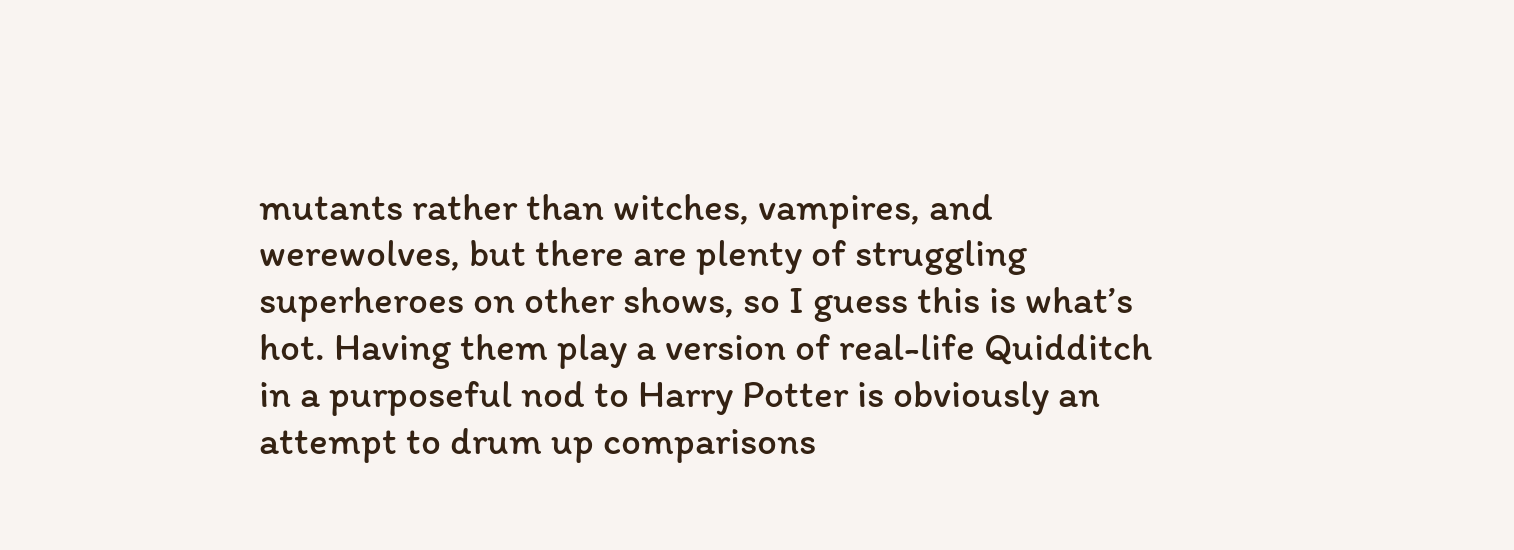mutants rather than witches, vampires, and werewolves, but there are plenty of struggling superheroes on other shows, so I guess this is what’s hot. Having them play a version of real-life Quidditch in a purposeful nod to Harry Potter is obviously an attempt to drum up comparisons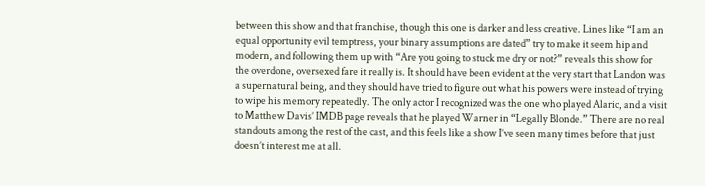between this show and that franchise, though this one is darker and less creative. Lines like “I am an equal opportunity evil temptress, your binary assumptions are dated” try to make it seem hip and modern, and following them up with “Are you going to stuck me dry or not?” reveals this show for the overdone, oversexed fare it really is. It should have been evident at the very start that Landon was a supernatural being, and they should have tried to figure out what his powers were instead of trying to wipe his memory repeatedly. The only actor I recognized was the one who played Alaric, and a visit to Matthew Davis’ IMDB page reveals that he played Warner in “Legally Blonde.” There are no real standouts among the rest of the cast, and this feels like a show I’ve seen many times before that just doesn’t interest me at all.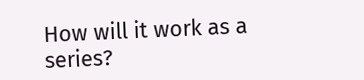How will it work as a series?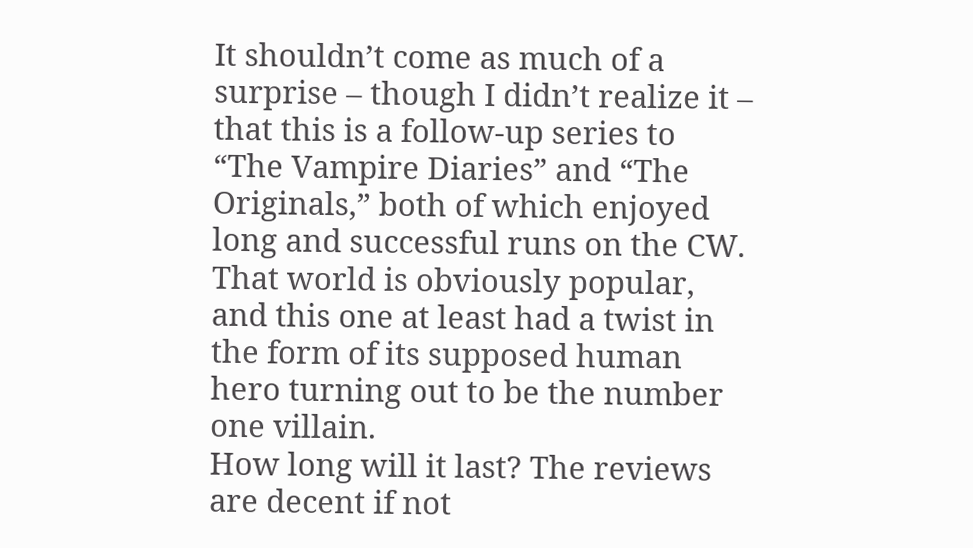It shouldn’t come as much of a surprise – though I didn’t realize it – that this is a follow-up series to “The Vampire Diaries” and “The Originals,” both of which enjoyed long and successful runs on the CW. That world is obviously popular, and this one at least had a twist in the form of its supposed human hero turning out to be the number one villain.
How long will it last? The reviews are decent if not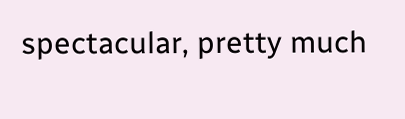spectacular, pretty much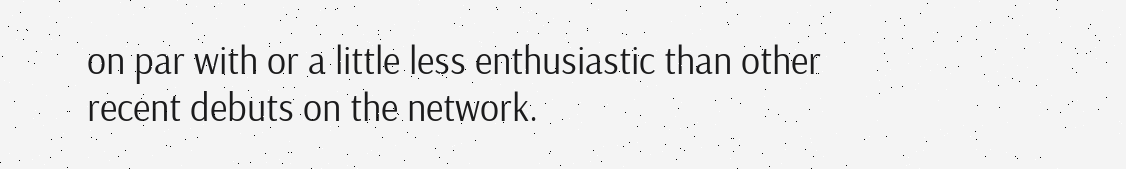on par with or a little less enthusiastic than other recent debuts on the network.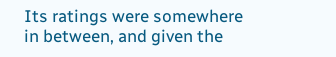Its ratings were somewhere in between, and given the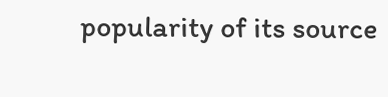popularity of its source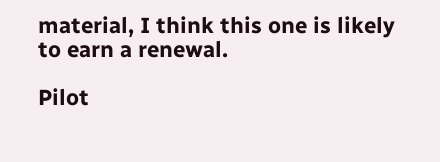material, I think this one is likely to earn a renewal.

Pilot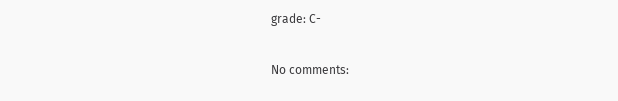grade: C-

No comments: